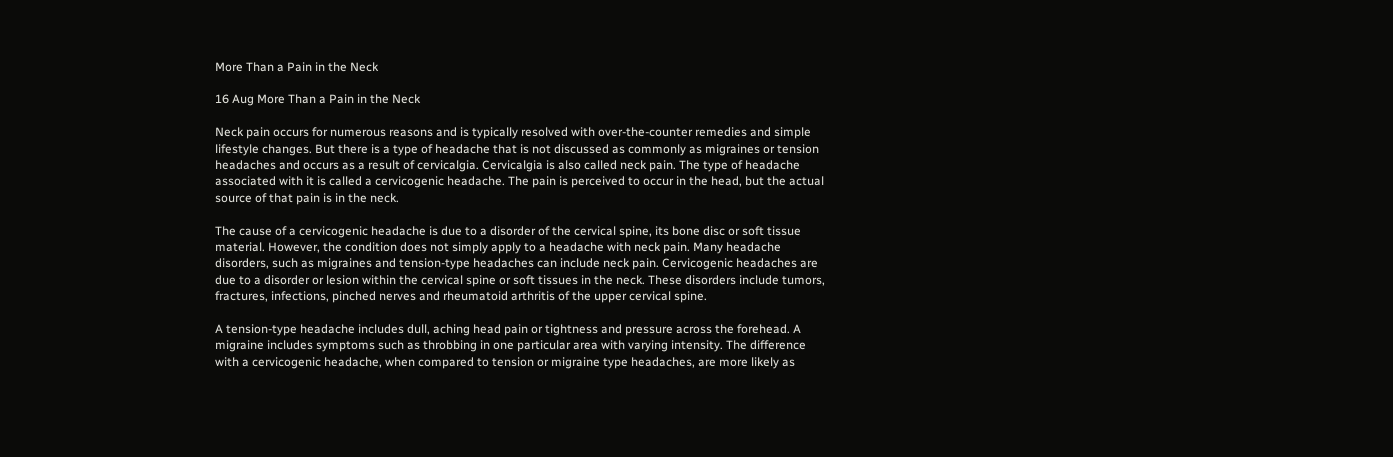More Than a Pain in the Neck

16 Aug More Than a Pain in the Neck

Neck pain occurs for numerous reasons and is typically resolved with over-the-counter remedies and simple lifestyle changes. But there is a type of headache that is not discussed as commonly as migraines or tension headaches and occurs as a result of cervicalgia. Cervicalgia is also called neck pain. The type of headache associated with it is called a cervicogenic headache. The pain is perceived to occur in the head, but the actual source of that pain is in the neck.

The cause of a cervicogenic headache is due to a disorder of the cervical spine, its bone disc or soft tissue material. However, the condition does not simply apply to a headache with neck pain. Many headache disorders, such as migraines and tension-type headaches can include neck pain. Cervicogenic headaches are due to a disorder or lesion within the cervical spine or soft tissues in the neck. These disorders include tumors, fractures, infections, pinched nerves and rheumatoid arthritis of the upper cervical spine.

A tension-type headache includes dull, aching head pain or tightness and pressure across the forehead. A migraine includes symptoms such as throbbing in one particular area with varying intensity. The difference with a cervicogenic headache, when compared to tension or migraine type headaches, are more likely as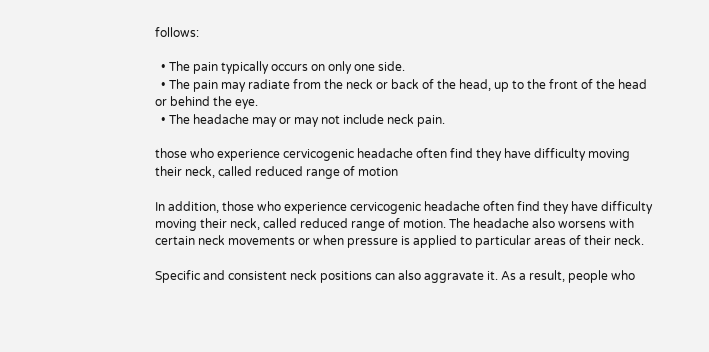follows:

  • The pain typically occurs on only one side.
  • The pain may radiate from the neck or back of the head, up to the front of the head or behind the eye.
  • The headache may or may not include neck pain.

those who experience cervicogenic headache often find they have difficulty moving their neck, called reduced range of motion

In addition, those who experience cervicogenic headache often find they have difficulty moving their neck, called reduced range of motion. The headache also worsens with certain neck movements or when pressure is applied to particular areas of their neck.

Specific and consistent neck positions can also aggravate it. As a result, people who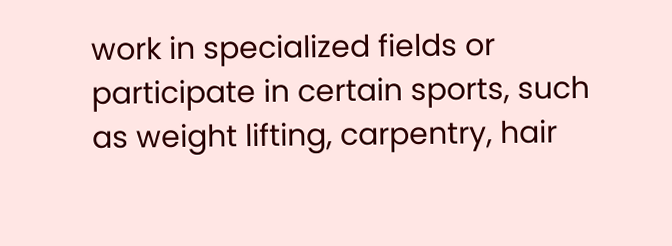work in specialized fields or participate in certain sports, such as weight lifting, carpentry, hair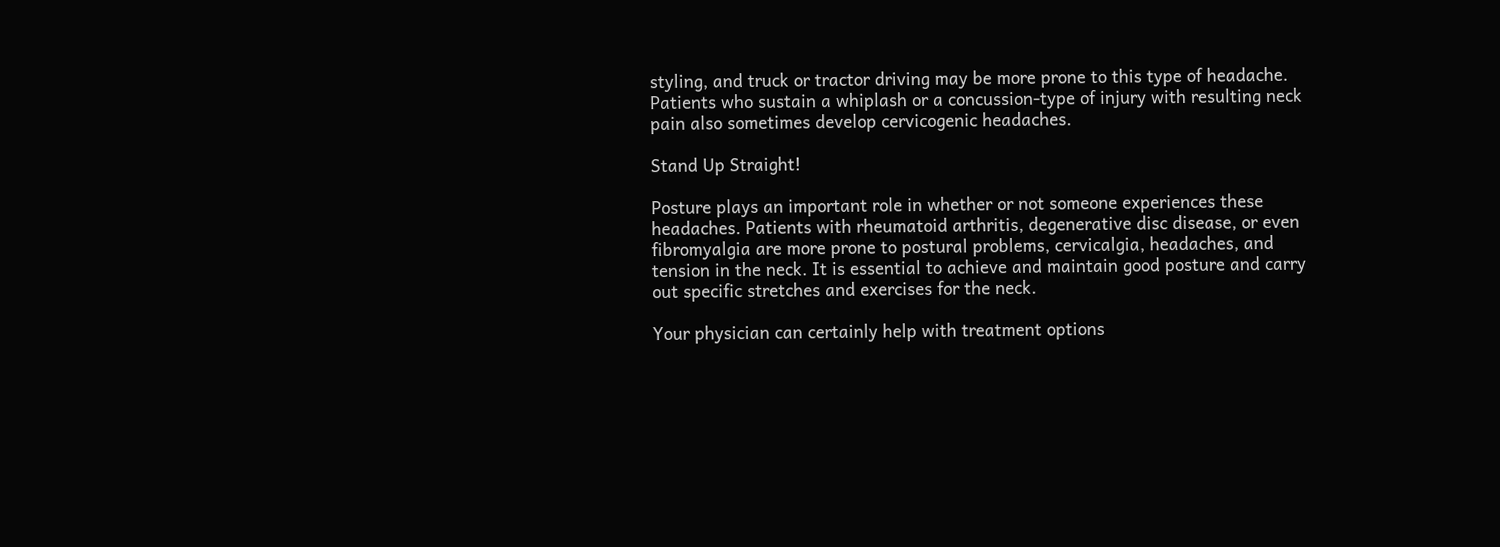styling, and truck or tractor driving may be more prone to this type of headache. Patients who sustain a whiplash or a concussion-type of injury with resulting neck pain also sometimes develop cervicogenic headaches.

Stand Up Straight!

Posture plays an important role in whether or not someone experiences these headaches. Patients with rheumatoid arthritis, degenerative disc disease, or even fibromyalgia are more prone to postural problems, cervicalgia, headaches, and tension in the neck. It is essential to achieve and maintain good posture and carry out specific stretches and exercises for the neck.

Your physician can certainly help with treatment options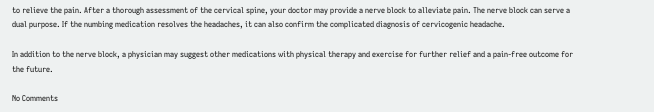to relieve the pain. After a thorough assessment of the cervical spine, your doctor may provide a nerve block to alleviate pain. The nerve block can serve a dual purpose. If the numbing medication resolves the headaches, it can also confirm the complicated diagnosis of cervicogenic headache.

In addition to the nerve block, a physician may suggest other medications with physical therapy and exercise for further relief and a pain-free outcome for the future.

No Comments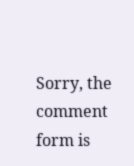Sorry, the comment form is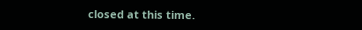closed at this time.